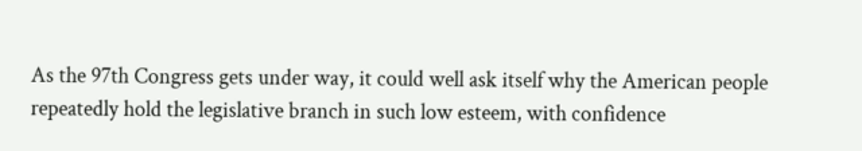As the 97th Congress gets under way, it could well ask itself why the American people repeatedly hold the legislative branch in such low esteem, with confidence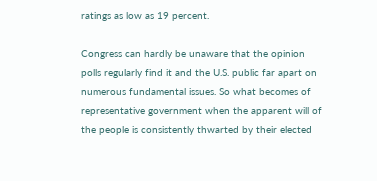ratings as low as 19 percent.

Congress can hardly be unaware that the opinion polls regularly find it and the U.S. public far apart on numerous fundamental issues. So what becomes of representative government when the apparent will of the people is consistently thwarted by their elected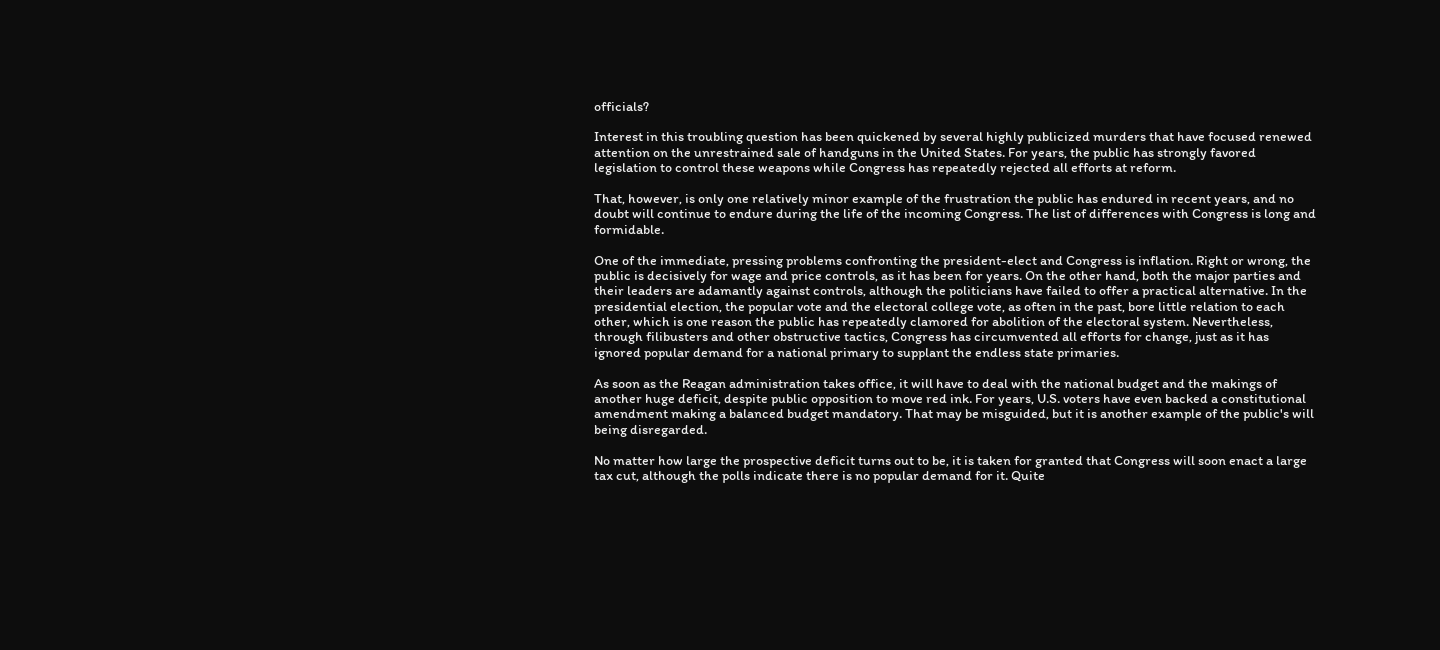officials?

Interest in this troubling question has been quickened by several highly publicized murders that have focused renewed attention on the unrestrained sale of handguns in the United States. For years, the public has strongly favored legislation to control these weapons while Congress has repeatedly rejected all efforts at reform.

That, however, is only one relatively minor example of the frustration the public has endured in recent years, and no doubt will continue to endure during the life of the incoming Congress. The list of differences with Congress is long and formidable.

One of the immediate, pressing problems confronting the president-elect and Congress is inflation. Right or wrong, the public is decisively for wage and price controls, as it has been for years. On the other hand, both the major parties and their leaders are adamantly against controls, although the politicians have failed to offer a practical alternative. In the presidential election, the popular vote and the electoral college vote, as often in the past, bore little relation to each other, which is one reason the public has repeatedly clamored for abolition of the electoral system. Nevertheless, through filibusters and other obstructive tactics, Congress has circumvented all efforts for change, just as it has ignored popular demand for a national primary to supplant the endless state primaries.

As soon as the Reagan administration takes office, it will have to deal with the national budget and the makings of another huge deficit, despite public opposition to move red ink. For years, U.S. voters have even backed a constitutional amendment making a balanced budget mandatory. That may be misguided, but it is another example of the public's will being disregarded.

No matter how large the prospective deficit turns out to be, it is taken for granted that Congress will soon enact a large tax cut, although the polls indicate there is no popular demand for it. Quite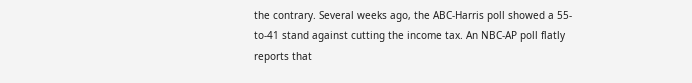the contrary. Several weeks ago, the ABC-Harris poll showed a 55-to-41 stand against cutting the income tax. An NBC-AP poll flatly reports that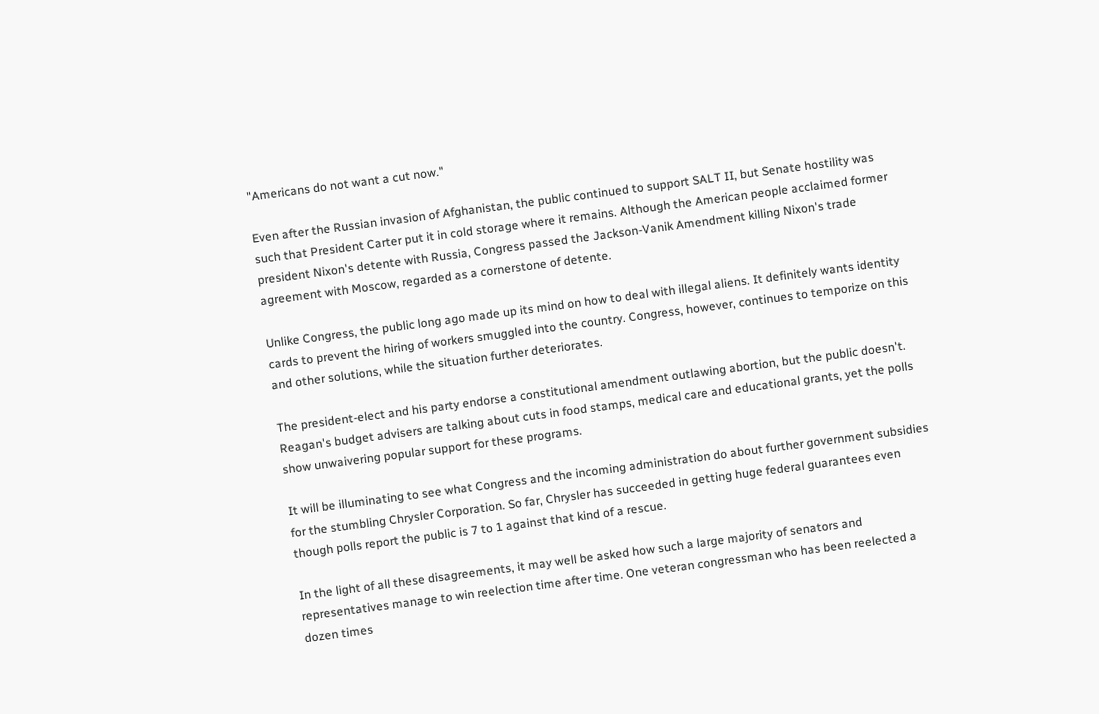"Americans do not want a cut now."

Even after the Russian invasion of Afghanistan, the public continued to support SALT II, but Senate hostility was such that President Carter put it in cold storage where it remains. Although the American people acclaimed former president Nixon's detente with Russia, Congress passed the Jackson-Vanik Amendment killing Nixon's trade agreement with Moscow, regarded as a cornerstone of detente.

Unlike Congress, the public long ago made up its mind on how to deal with illegal aliens. It definitely wants identity cards to prevent the hiring of workers smuggled into the country. Congress, however, continues to temporize on this and other solutions, while the situation further deteriorates.

The president-elect and his party endorse a constitutional amendment outlawing abortion, but the public doesn't. Reagan's budget advisers are talking about cuts in food stamps, medical care and educational grants, yet the polls show unwaivering popular support for these programs.

It will be illuminating to see what Congress and the incoming administration do about further government subsidies for the stumbling Chrysler Corporation. So far, Chrysler has succeeded in getting huge federal guarantees even though polls report the public is 7 to 1 against that kind of a rescue.

In the light of all these disagreements, it may well be asked how such a large majority of senators and representatives manage to win reelection time after time. One veteran congressman who has been reelected a dozen times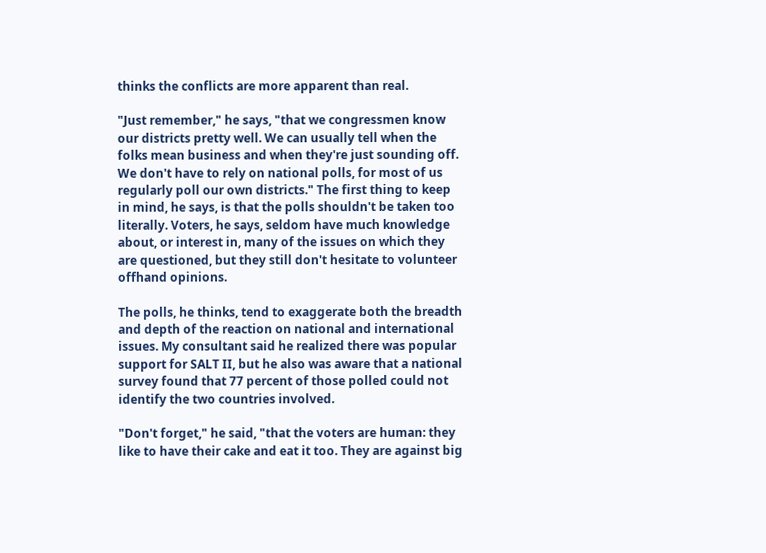thinks the conflicts are more apparent than real.

"Just remember," he says, "that we congressmen know our districts pretty well. We can usually tell when the folks mean business and when they're just sounding off. We don't have to rely on national polls, for most of us regularly poll our own districts." The first thing to keep in mind, he says, is that the polls shouldn't be taken too literally. Voters, he says, seldom have much knowledge about, or interest in, many of the issues on which they are questioned, but they still don't hesitate to volunteer offhand opinions.

The polls, he thinks, tend to exaggerate both the breadth and depth of the reaction on national and international issues. My consultant said he realized there was popular support for SALT II, but he also was aware that a national survey found that 77 percent of those polled could not identify the two countries involved.

"Don't forget," he said, "that the voters are human: they like to have their cake and eat it too. They are against big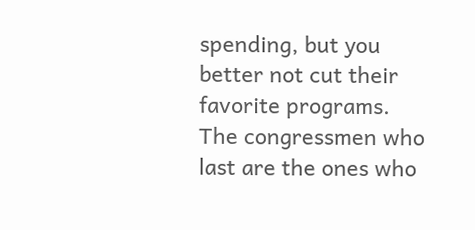spending, but you better not cut their favorite programs. The congressmen who last are the ones who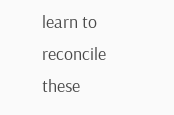learn to reconcile these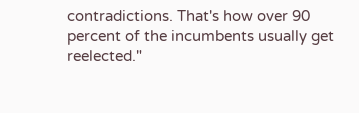contradictions. That's how over 90 percent of the incumbents usually get reelected."